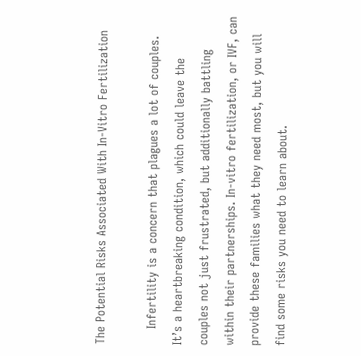The Potential Risks Associated With In-Vitro Fertilization

    Infertility is a concern that plagues a lot of couples. It’s a heartbreaking condition, which could leave the couples not just frustrated, but additionally battling within their partnerships. In-vitro fertilization, or IVF, can provide these families what they need most, but you will find some risks you need to learn about.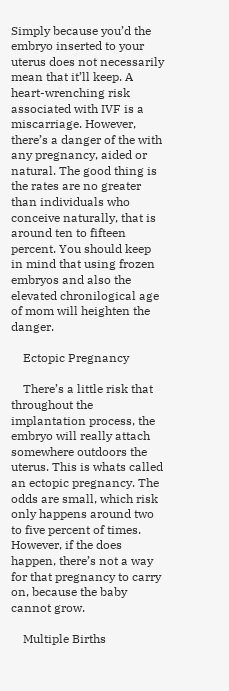Simply because you’d the embryo inserted to your uterus does not necessarily mean that it’ll keep. A heart-wrenching risk associated with IVF is a miscarriage. However, there’s a danger of the with any pregnancy, aided or natural. The good thing is the rates are no greater than individuals who conceive naturally, that is around ten to fifteen percent. You should keep in mind that using frozen embryos and also the elevated chronilogical age of mom will heighten the danger.

    Ectopic Pregnancy

    There’s a little risk that throughout the implantation process, the embryo will really attach somewhere outdoors the uterus. This is whats called an ectopic pregnancy. The odds are small, which risk only happens around two to five percent of times. However, if the does happen, there’s not a way for that pregnancy to carry on, because the baby cannot grow.

    Multiple Births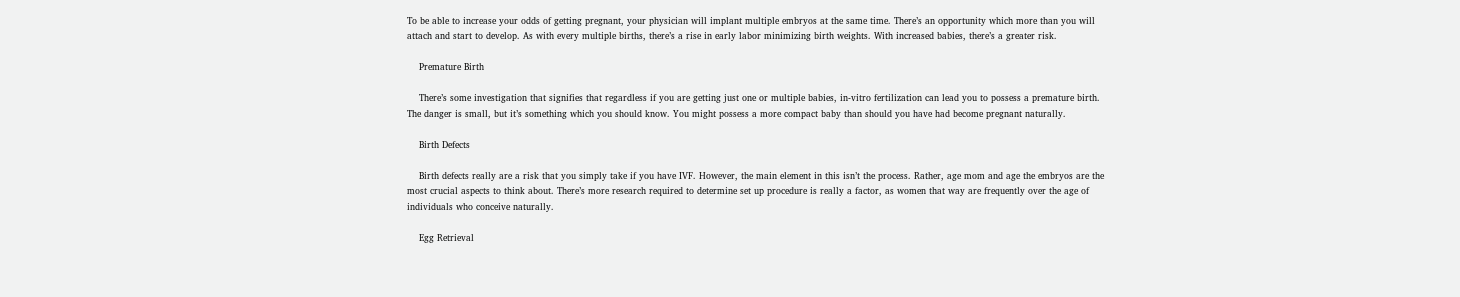To be able to increase your odds of getting pregnant, your physician will implant multiple embryos at the same time. There’s an opportunity which more than you will attach and start to develop. As with every multiple births, there’s a rise in early labor minimizing birth weights. With increased babies, there’s a greater risk.

    Premature Birth

    There’s some investigation that signifies that regardless if you are getting just one or multiple babies, in-vitro fertilization can lead you to possess a premature birth. The danger is small, but it’s something which you should know. You might possess a more compact baby than should you have had become pregnant naturally.

    Birth Defects

    Birth defects really are a risk that you simply take if you have IVF. However, the main element in this isn’t the process. Rather, age mom and age the embryos are the most crucial aspects to think about. There’s more research required to determine set up procedure is really a factor, as women that way are frequently over the age of individuals who conceive naturally.

    Egg Retrieval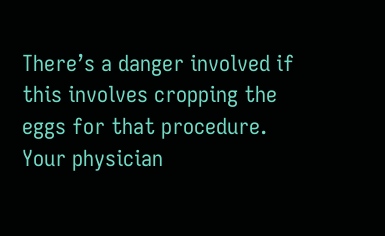There’s a danger involved if this involves cropping the eggs for that procedure. Your physician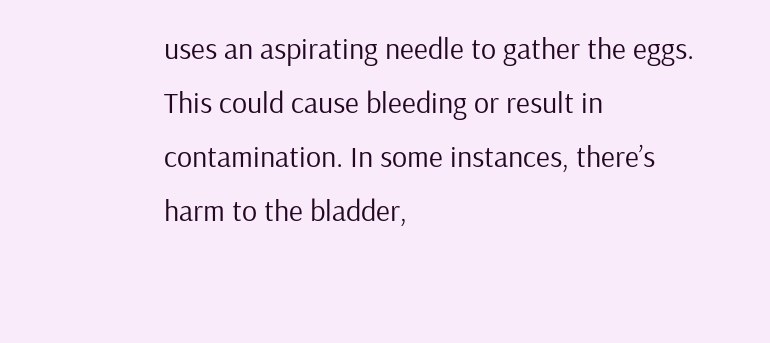uses an aspirating needle to gather the eggs. This could cause bleeding or result in contamination. In some instances, there’s harm to the bladder,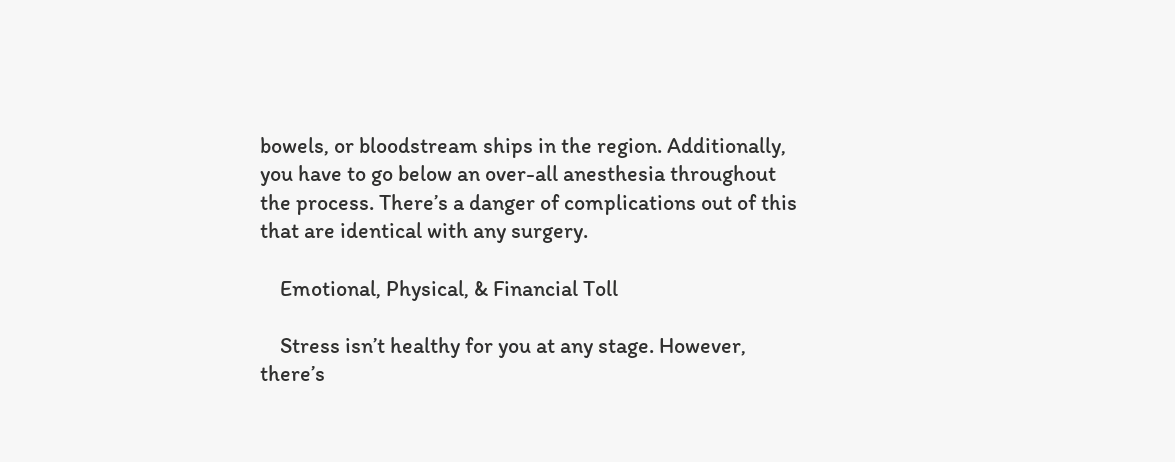bowels, or bloodstream ships in the region. Additionally, you have to go below an over-all anesthesia throughout the process. There’s a danger of complications out of this that are identical with any surgery.

    Emotional, Physical, & Financial Toll

    Stress isn’t healthy for you at any stage. However, there’s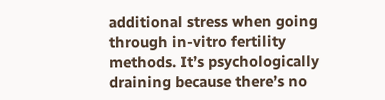additional stress when going through in-vitro fertility methods. It’s psychologically draining because there’s no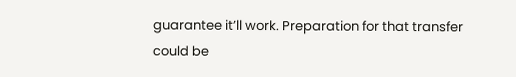guarantee it’ll work. Preparation for that transfer could be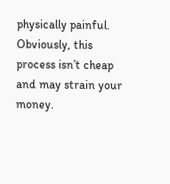physically painful. Obviously, this process isn’t cheap and may strain your money.